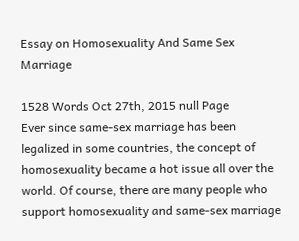Essay on Homosexuality And Same Sex Marriage

1528 Words Oct 27th, 2015 null Page
Ever since same-sex marriage has been legalized in some countries, the concept of homosexuality became a hot issue all over the world. Of course, there are many people who support homosexuality and same-sex marriage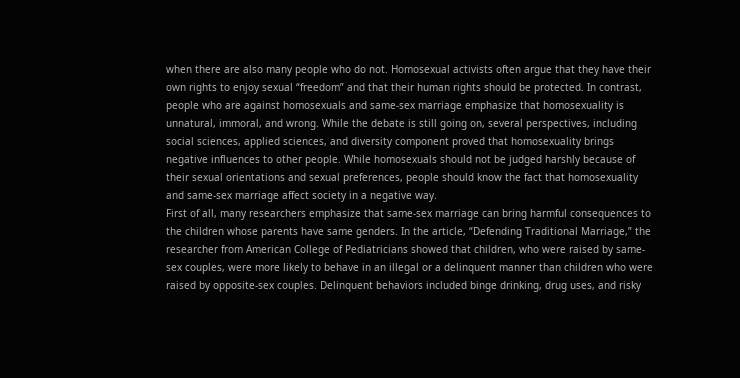when there are also many people who do not. Homosexual activists often argue that they have their own rights to enjoy sexual “freedom” and that their human rights should be protected. In contrast, people who are against homosexuals and same-sex marriage emphasize that homosexuality is unnatural, immoral, and wrong. While the debate is still going on, several perspectives, including social sciences, applied sciences, and diversity component proved that homosexuality brings negative influences to other people. While homosexuals should not be judged harshly because of their sexual orientations and sexual preferences, people should know the fact that homosexuality and same-sex marriage affect society in a negative way.
First of all, many researchers emphasize that same-sex marriage can bring harmful consequences to the children whose parents have same genders. In the article, “Defending Traditional Marriage,” the researcher from American College of Pediatricians showed that children, who were raised by same-sex couples, were more likely to behave in an illegal or a delinquent manner than children who were raised by opposite-sex couples. Delinquent behaviors included binge drinking, drug uses, and risky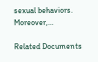sexual behaviors. Moreover,…

Related Documents